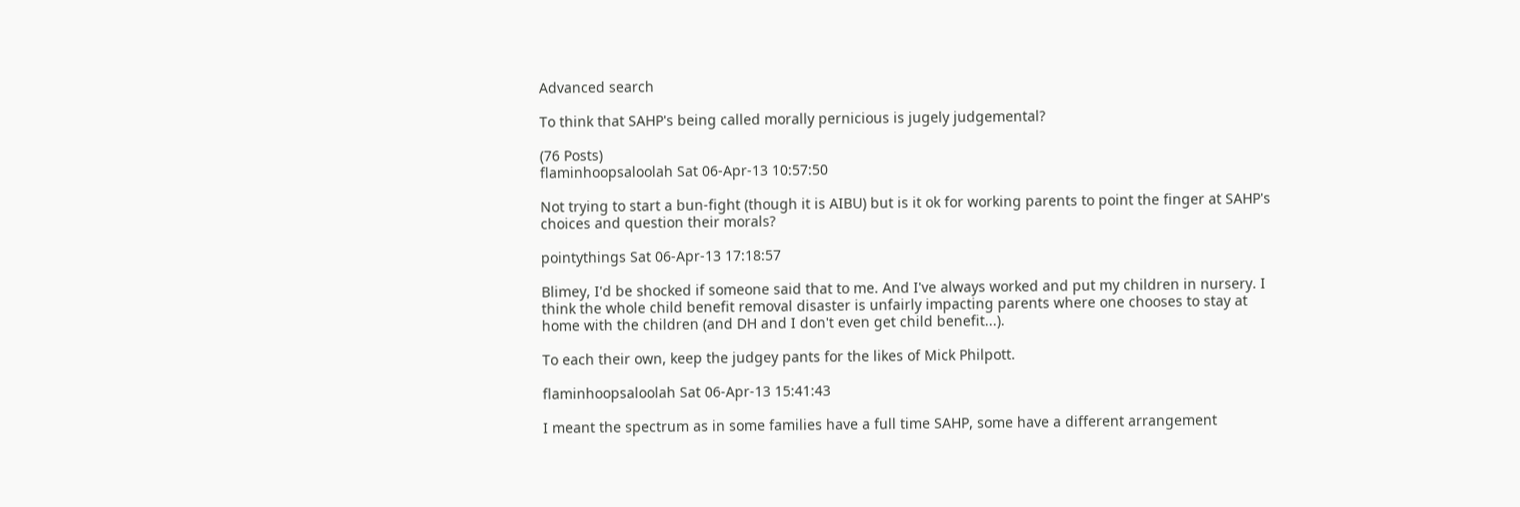Advanced search

To think that SAHP's being called morally pernicious is jugely judgemental?

(76 Posts)
flaminhoopsaloolah Sat 06-Apr-13 10:57:50

Not trying to start a bun-fight (though it is AIBU) but is it ok for working parents to point the finger at SAHP's choices and question their morals?

pointythings Sat 06-Apr-13 17:18:57

Blimey, I'd be shocked if someone said that to me. And I've always worked and put my children in nursery. I think the whole child benefit removal disaster is unfairly impacting parents where one chooses to stay at home with the children (and DH and I don't even get child benefit...).

To each their own, keep the judgey pants for the likes of Mick Philpott.

flaminhoopsaloolah Sat 06-Apr-13 15:41:43

I meant the spectrum as in some families have a full time SAHP, some have a different arrangement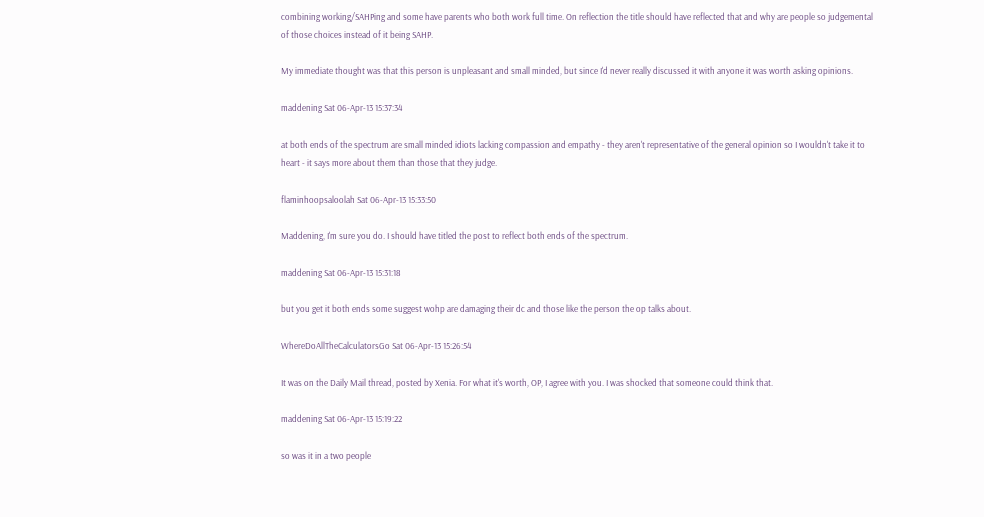combining working/SAHPing and some have parents who both work full time. On reflection the title should have reflected that and why are people so judgemental of those choices instead of it being SAHP.

My immediate thought was that this person is unpleasant and small minded, but since I'd never really discussed it with anyone it was worth asking opinions.

maddening Sat 06-Apr-13 15:37:34

at both ends of the spectrum are small minded idiots lacking compassion and empathy - they aren't representative of the general opinion so I wouldn't take it to heart - it says more about them than those that they judge.

flaminhoopsaloolah Sat 06-Apr-13 15:33:50

Maddening, I'm sure you do. I should have titled the post to reflect both ends of the spectrum.

maddening Sat 06-Apr-13 15:31:18

but you get it both ends some suggest wohp are damaging their dc and those like the person the op talks about.

WhereDoAllTheCalculatorsGo Sat 06-Apr-13 15:26:54

It was on the Daily Mail thread, posted by Xenia. For what it's worth, OP, I agree with you. I was shocked that someone could think that.

maddening Sat 06-Apr-13 15:19:22

so was it in a two people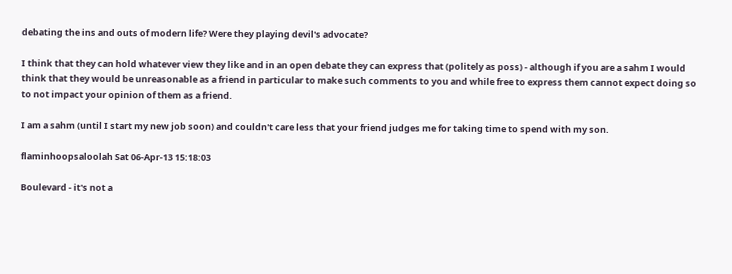debating the ins and outs of modern life? Were they playing devil's advocate?

I think that they can hold whatever view they like and in an open debate they can express that (politely as poss) - although if you are a sahm I would think that they would be unreasonable as a friend in particular to make such comments to you and while free to express them cannot expect doing so to not impact your opinion of them as a friend.

I am a sahm (until I start my new job soon) and couldn't care less that your friend judges me for taking time to spend with my son.

flaminhoopsaloolah Sat 06-Apr-13 15:18:03

Boulevard - it's not a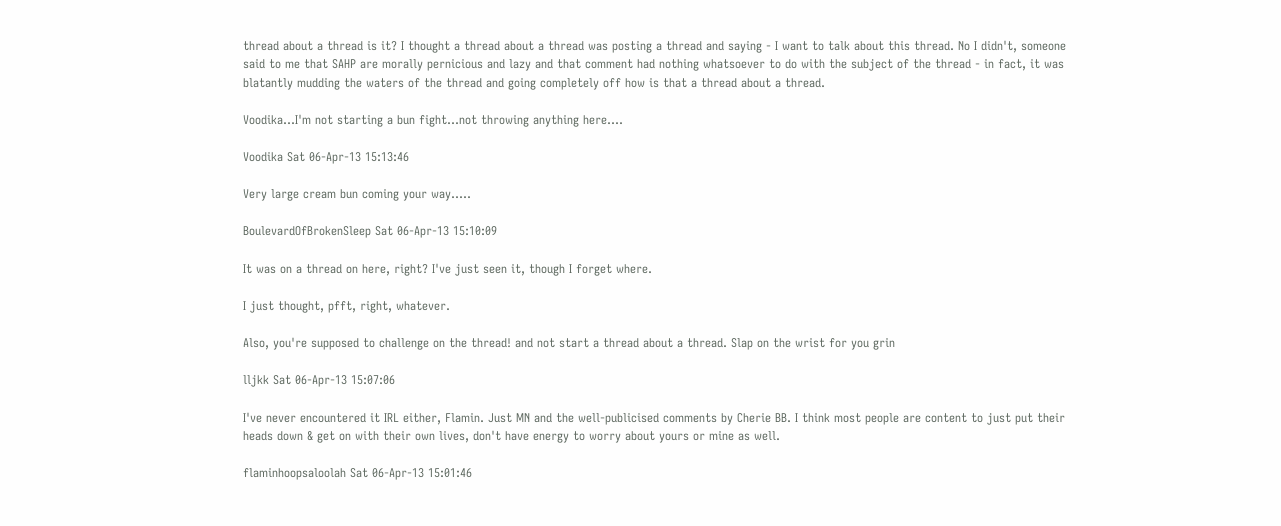thread about a thread is it? I thought a thread about a thread was posting a thread and saying - I want to talk about this thread. No I didn't, someone said to me that SAHP are morally pernicious and lazy and that comment had nothing whatsoever to do with the subject of the thread - in fact, it was blatantly mudding the waters of the thread and going completely off how is that a thread about a thread.

Voodika...I'm not starting a bun fight...not throwing anything here....

Voodika Sat 06-Apr-13 15:13:46

Very large cream bun coming your way.....

BoulevardOfBrokenSleep Sat 06-Apr-13 15:10:09

It was on a thread on here, right? I've just seen it, though I forget where.

I just thought, pfft, right, whatever.

Also, you're supposed to challenge on the thread! and not start a thread about a thread. Slap on the wrist for you grin

lljkk Sat 06-Apr-13 15:07:06

I've never encountered it IRL either, Flamin. Just MN and the well-publicised comments by Cherie BB. I think most people are content to just put their heads down & get on with their own lives, don't have energy to worry about yours or mine as well.

flaminhoopsaloolah Sat 06-Apr-13 15:01:46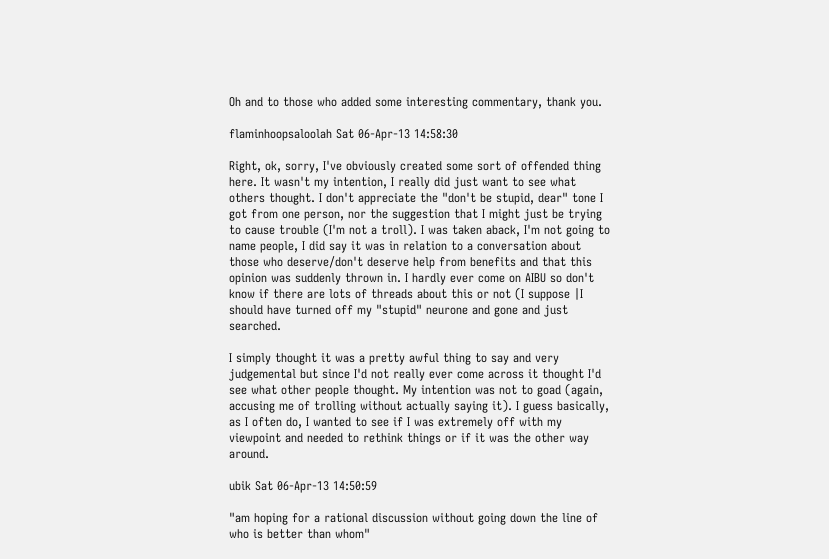Oh and to those who added some interesting commentary, thank you.

flaminhoopsaloolah Sat 06-Apr-13 14:58:30

Right, ok, sorry, I've obviously created some sort of offended thing here. It wasn't my intention, I really did just want to see what others thought. I don't appreciate the "don't be stupid, dear" tone I got from one person, nor the suggestion that I might just be trying to cause trouble (I'm not a troll). I was taken aback, I'm not going to name people, I did say it was in relation to a conversation about those who deserve/don't deserve help from benefits and that this opinion was suddenly thrown in. I hardly ever come on AIBU so don't know if there are lots of threads about this or not (I suppose |I should have turned off my "stupid" neurone and gone and just searched.

I simply thought it was a pretty awful thing to say and very judgemental but since I'd not really ever come across it thought I'd see what other people thought. My intention was not to goad (again, accusing me of trolling without actually saying it). I guess basically, as I often do, I wanted to see if I was extremely off with my viewpoint and needed to rethink things or if it was the other way around.

ubik Sat 06-Apr-13 14:50:59

"am hoping for a rational discussion without going down the line of who is better than whom"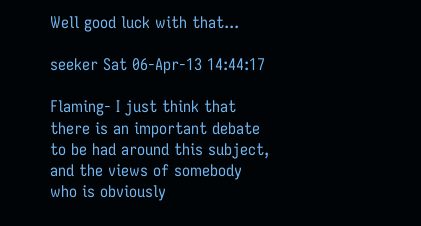Well good luck with that...

seeker Sat 06-Apr-13 14:44:17

Flaming- I just think that there is an important debate to be had around this subject, and the views of somebody who is obviously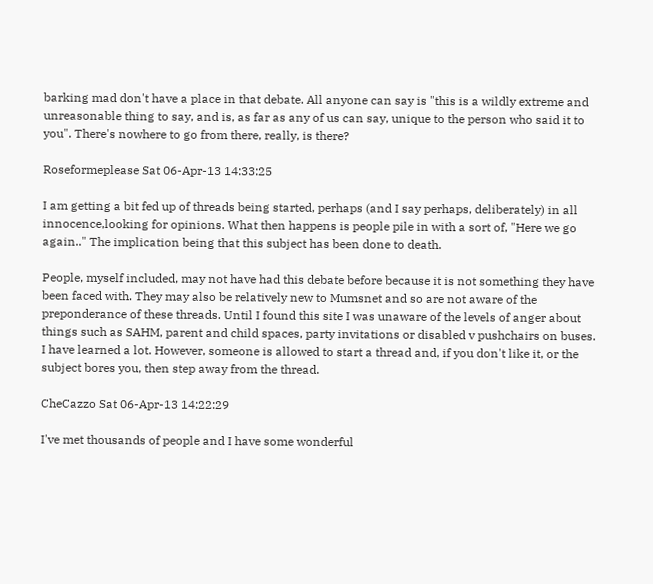barking mad don't have a place in that debate. All anyone can say is "this is a wildly extreme and unreasonable thing to say, and is, as far as any of us can say, unique to the person who said it to you". There's nowhere to go from there, really, is there?

Roseformeplease Sat 06-Apr-13 14:33:25

I am getting a bit fed up of threads being started, perhaps (and I say perhaps, deliberately) in all innocence,looking for opinions. What then happens is people pile in with a sort of, "Here we go again.." The implication being that this subject has been done to death.

People, myself included, may not have had this debate before because it is not something they have been faced with. They may also be relatively new to Mumsnet and so are not aware of the preponderance of these threads. Until I found this site I was unaware of the levels of anger about things such as SAHM, parent and child spaces, party invitations or disabled v pushchairs on buses. I have learned a lot. However, someone is allowed to start a thread and, if you don't like it, or the subject bores you, then step away from the thread.

CheCazzo Sat 06-Apr-13 14:22:29

I've met thousands of people and I have some wonderful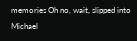memories Oh no, wait, slipped into Michael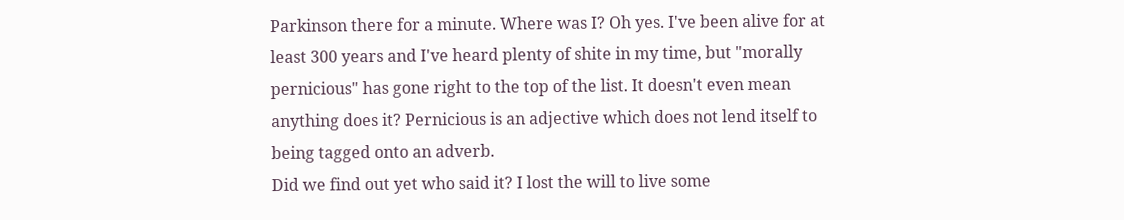Parkinson there for a minute. Where was I? Oh yes. I've been alive for at least 300 years and I've heard plenty of shite in my time, but "morally pernicious" has gone right to the top of the list. It doesn't even mean anything does it? Pernicious is an adjective which does not lend itself to being tagged onto an adverb.
Did we find out yet who said it? I lost the will to live some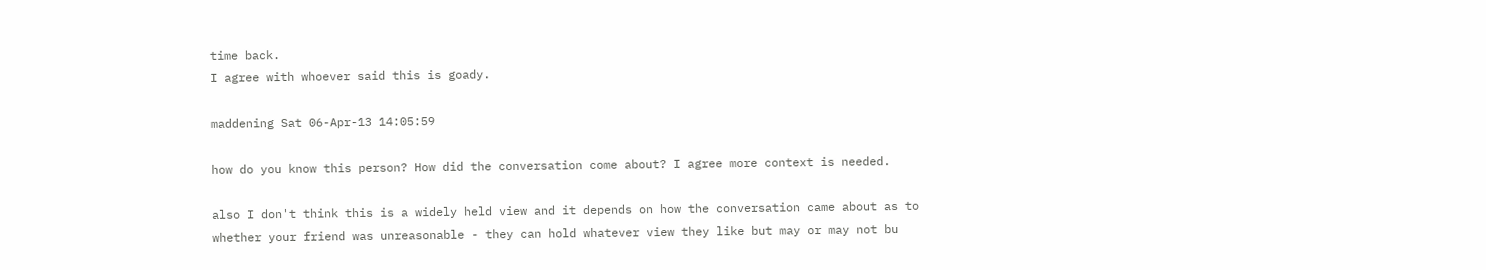time back.
I agree with whoever said this is goady.

maddening Sat 06-Apr-13 14:05:59

how do you know this person? How did the conversation come about? I agree more context is needed.

also I don't think this is a widely held view and it depends on how the conversation came about as to whether your friend was unreasonable - they can hold whatever view they like but may or may not bu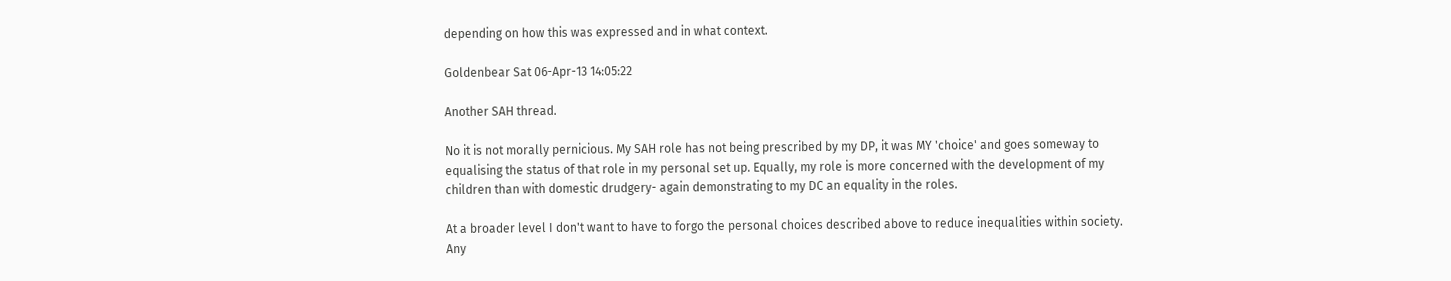depending on how this was expressed and in what context.

Goldenbear Sat 06-Apr-13 14:05:22

Another SAH thread.

No it is not morally pernicious. My SAH role has not being prescribed by my DP, it was MY 'choice' and goes someway to equalising the status of that role in my personal set up. Equally, my role is more concerned with the development of my children than with domestic drudgery- again demonstrating to my DC an equality in the roles.

At a broader level I don't want to have to forgo the personal choices described above to reduce inequalities within society. Any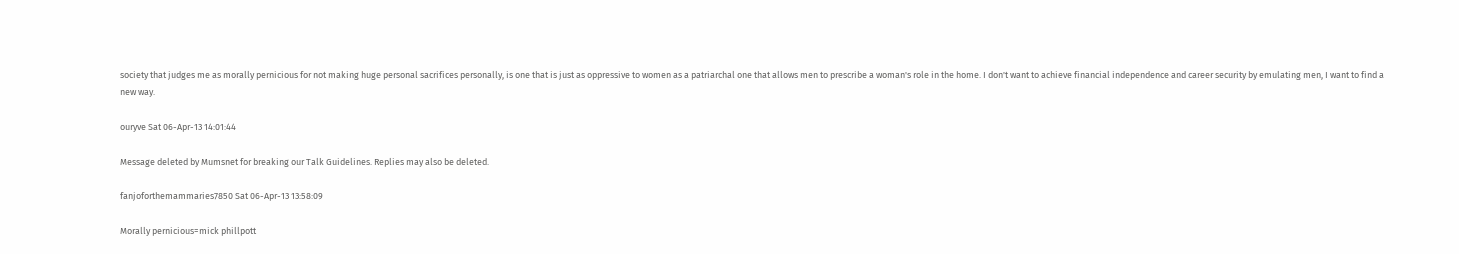society that judges me as morally pernicious for not making huge personal sacrifices personally, is one that is just as oppressive to women as a patriarchal one that allows men to prescribe a woman's role in the home. I don't want to achieve financial independence and career security by emulating men, I want to find a new way.

ouryve Sat 06-Apr-13 14:01:44

Message deleted by Mumsnet for breaking our Talk Guidelines. Replies may also be deleted.

fanjoforthemammaries7850 Sat 06-Apr-13 13:58:09

Morally pernicious=mick phillpott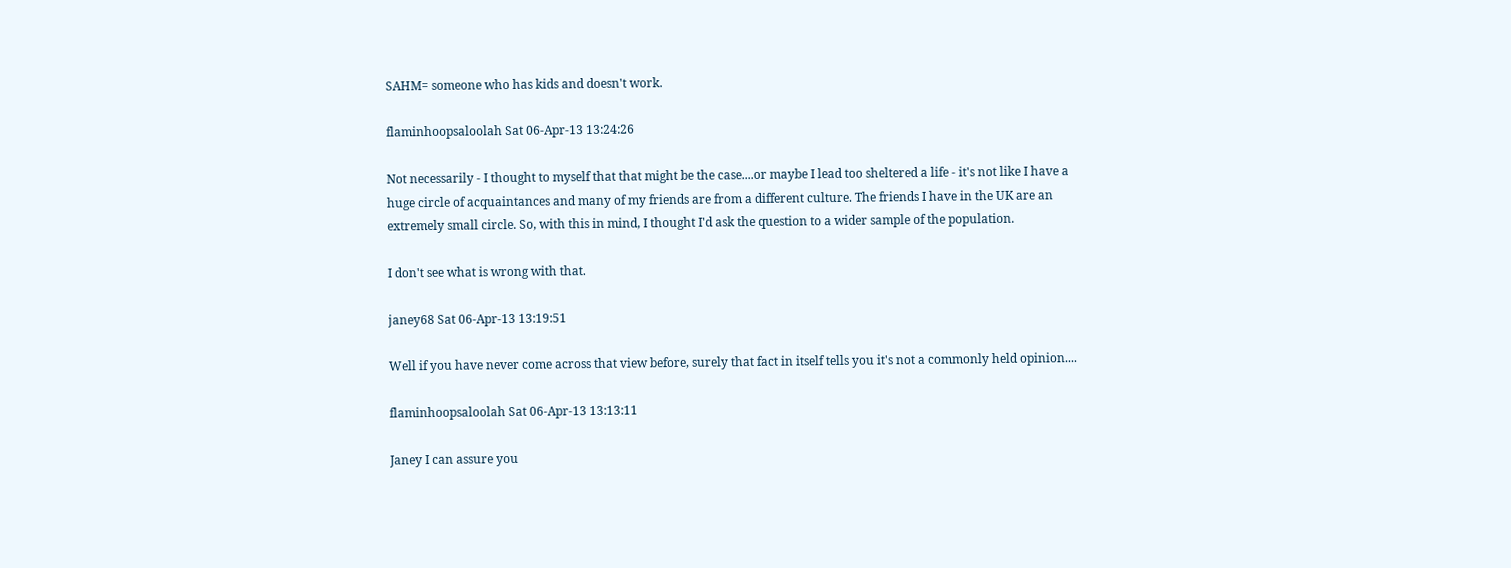SAHM= someone who has kids and doesn't work.

flaminhoopsaloolah Sat 06-Apr-13 13:24:26

Not necessarily - I thought to myself that that might be the case....or maybe I lead too sheltered a life - it's not like I have a huge circle of acquaintances and many of my friends are from a different culture. The friends I have in the UK are an extremely small circle. So, with this in mind, I thought I'd ask the question to a wider sample of the population.

I don't see what is wrong with that.

janey68 Sat 06-Apr-13 13:19:51

Well if you have never come across that view before, surely that fact in itself tells you it's not a commonly held opinion....

flaminhoopsaloolah Sat 06-Apr-13 13:13:11

Janey I can assure you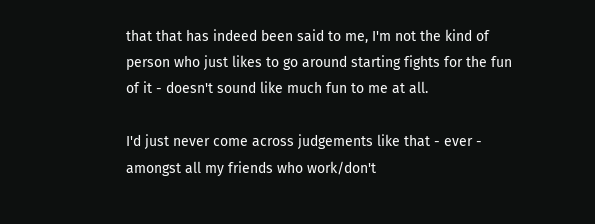that that has indeed been said to me, I'm not the kind of person who just likes to go around starting fights for the fun of it - doesn't sound like much fun to me at all.

I'd just never come across judgements like that - ever - amongst all my friends who work/don't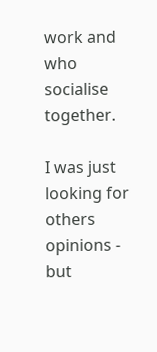work and who socialise together.

I was just looking for others opinions - but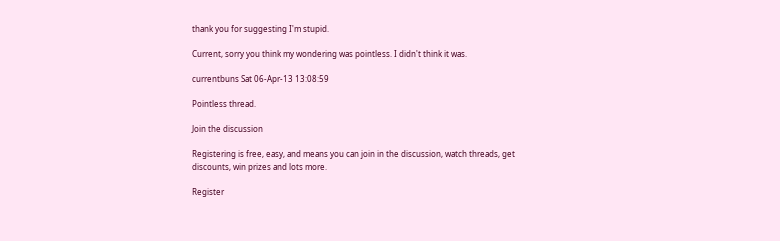thank you for suggesting I'm stupid.

Current, sorry you think my wondering was pointless. I didn't think it was.

currentbuns Sat 06-Apr-13 13:08:59

Pointless thread.

Join the discussion

Registering is free, easy, and means you can join in the discussion, watch threads, get discounts, win prizes and lots more.

Register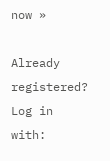now »

Already registered? Log in with: